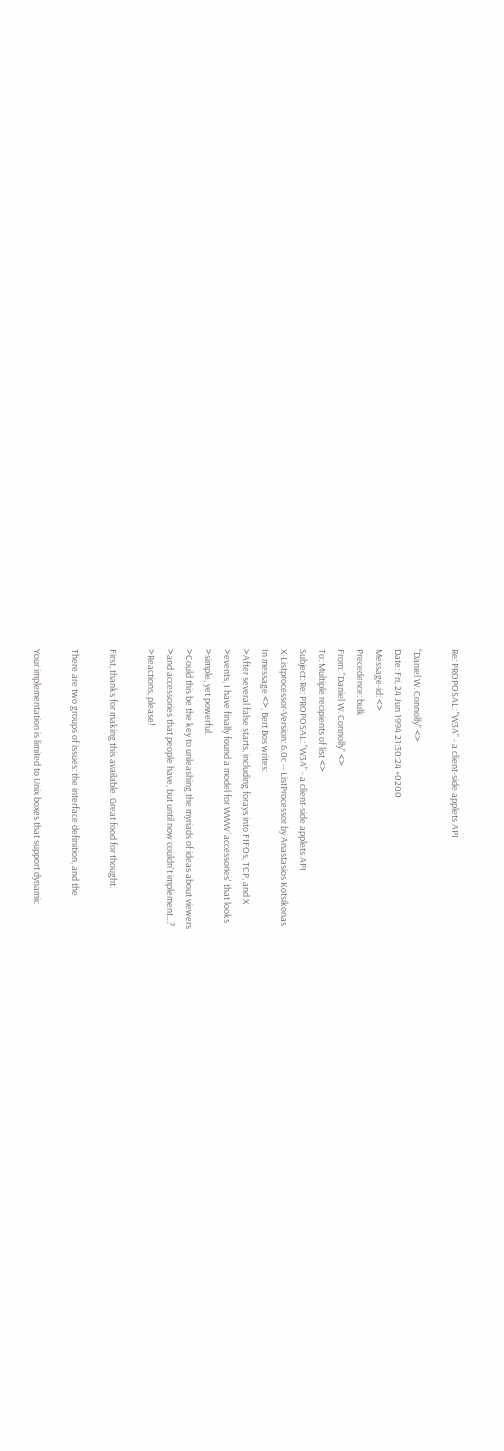Re: PROPOSAL: "W3A" - a client-side applets API

"Daniel W. Connolly" <>
Date: Fri, 24 Jun 1994 21:30:24 +0200
Message-id: <>
Precedence: bulk
From: "Daniel W. Connolly" <>
To: Multiple recipients of list <>
Subject: Re: PROPOSAL: "W3A" - a client-side applets API
X-Listprocessor-Version: 6.0c -- ListProcessor by Anastasios Kotsikonas
In message <>, Bert Bos writes:
>After several false starts, including forays into FIFOs, TCP, and X
>events, I have finally found a model for WWW `accessories' that looks
>simple, yet powerful.
>Could this be the key to unleashing the myriads of ideas about viewers
>and accessories that people have, but until now couldn't implement...?
>Reactions, please!

First, thanks for making this available. Great food for thought.

There are two groups of issues: the interface definition, and the

Your implementation is limited to Unix boxes that support dynamic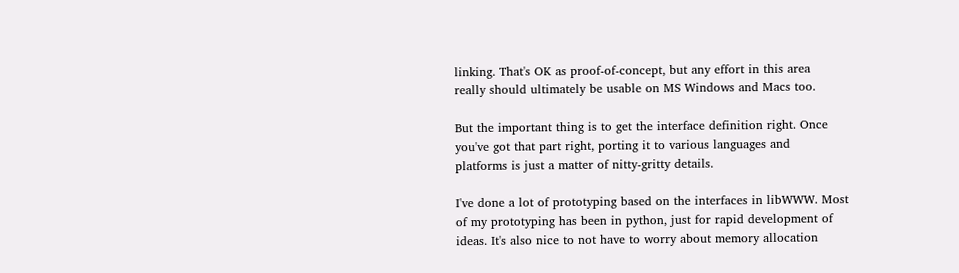linking. That's OK as proof-of-concept, but any effort in this area
really should ultimately be usable on MS Windows and Macs too.

But the important thing is to get the interface definition right. Once
you've got that part right, porting it to various languages and
platforms is just a matter of nitty-gritty details.

I've done a lot of prototyping based on the interfaces in libWWW. Most
of my prototyping has been in python, just for rapid development of
ideas. It's also nice to not have to worry about memory allocation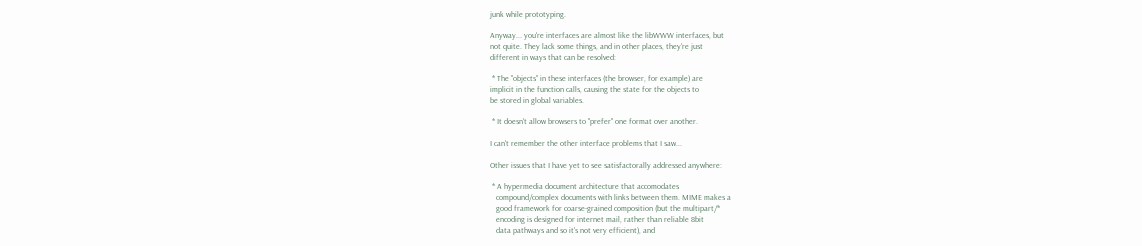junk while prototyping.

Anyway... you're interfaces are almost like the libWWW interfaces, but
not quite. They lack some things, and in other places, they're just
different in ways that can be resolved:

 * The "objects" in these interfaces (the browser, for example) are
implicit in the function calls, causing the state for the objects to
be stored in global variables.

 * It doesn't allow browsers to "prefer" one format over another.

I can't remember the other interface problems that I saw...

Other issues that I have yet to see satisfactorally addressed anywhere:

 * A hypermedia document architecture that accomodates
   compound/complex documents with links between them. MIME makes a
   good framework for coarse-grained composition (but the multipart/*
   encoding is designed for internet mail, rather than reliable 8bit
   data pathways and so it's not very efficient), and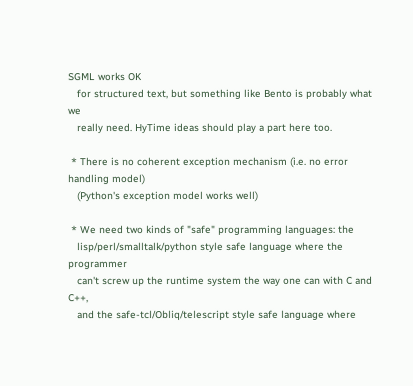SGML works OK
   for structured text, but something like Bento is probably what we
   really need. HyTime ideas should play a part here too.

 * There is no coherent exception mechanism (i.e. no error handling model)
   (Python's exception model works well)

 * We need two kinds of "safe" programming languages: the
   lisp/perl/smalltalk/python style safe language where the programmer
   can't screw up the runtime system the way one can with C and C++,
   and the safe-tcl/Obliq/telescript style safe language where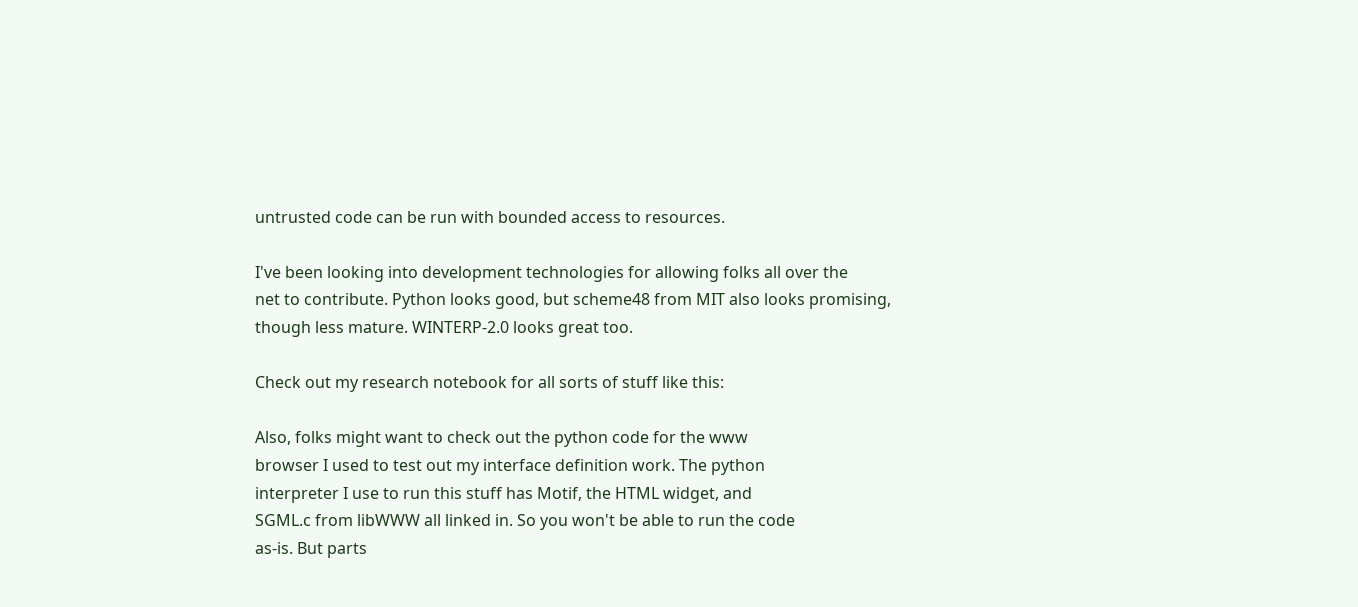untrusted code can be run with bounded access to resources.

I've been looking into development technologies for allowing folks all over the
net to contribute. Python looks good, but scheme48 from MIT also looks promising,
though less mature. WINTERP-2.0 looks great too.

Check out my research notebook for all sorts of stuff like this:

Also, folks might want to check out the python code for the www
browser I used to test out my interface definition work. The python
interpreter I use to run this stuff has Motif, the HTML widget, and
SGML.c from libWWW all linked in. So you won't be able to run the code
as-is. But parts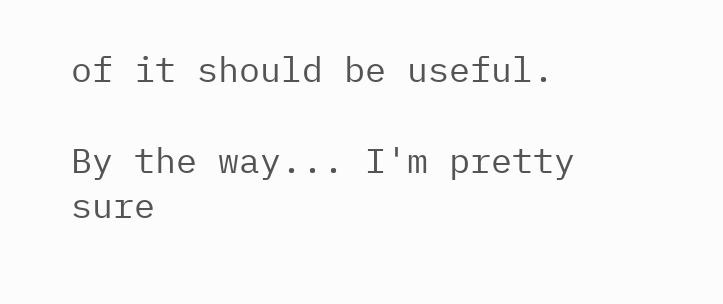of it should be useful.

By the way... I'm pretty sure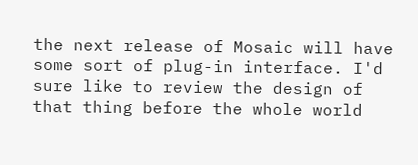the next release of Mosaic will have
some sort of plug-in interface. I'd sure like to review the design of
that thing before the whole world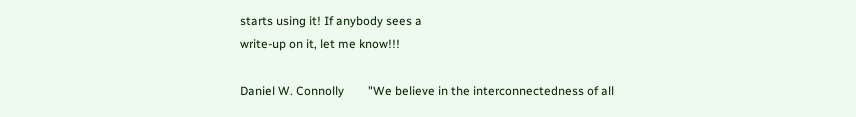starts using it! If anybody sees a
write-up on it, let me know!!!

Daniel W. Connolly        "We believe in the interconnectedness of all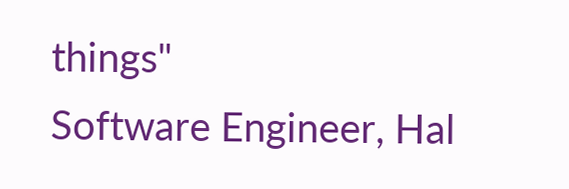things"
Software Engineer, Hal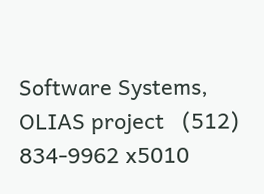Software Systems, OLIAS project   (512) 834-9962 x5010